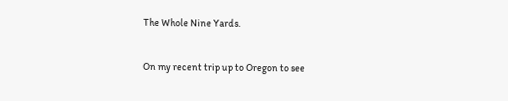The Whole Nine Yards.

On my recent trip up to Oregon to see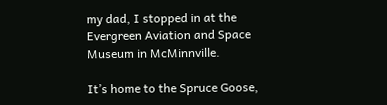my dad, I stopped in at the Evergreen Aviation and Space Museum in McMinnville.

It’s home to the Spruce Goose,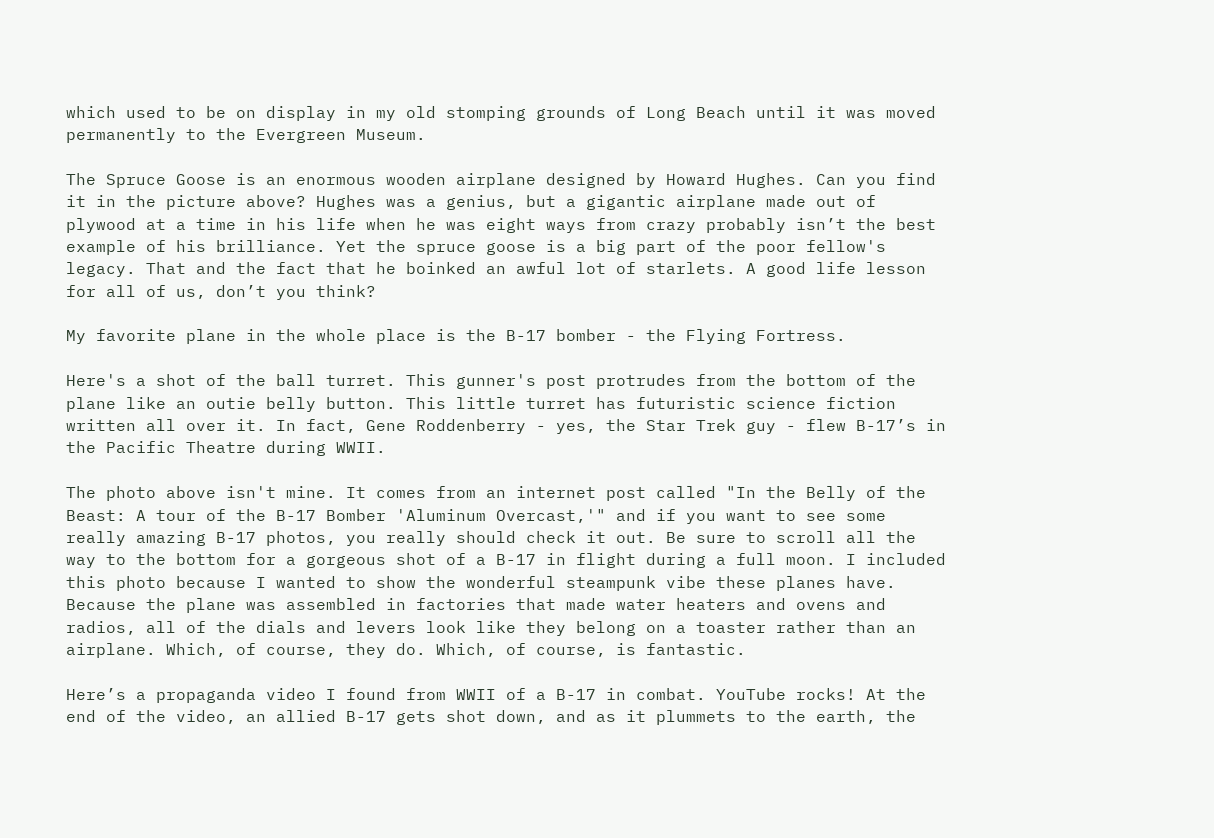which used to be on display in my old stomping grounds of Long Beach until it was moved permanently to the Evergreen Museum.

The Spruce Goose is an enormous wooden airplane designed by Howard Hughes. Can you find it in the picture above? Hughes was a genius, but a gigantic airplane made out of plywood at a time in his life when he was eight ways from crazy probably isn’t the best example of his brilliance. Yet the spruce goose is a big part of the poor fellow's legacy. That and the fact that he boinked an awful lot of starlets. A good life lesson for all of us, don’t you think?

My favorite plane in the whole place is the B-17 bomber - the Flying Fortress.

Here's a shot of the ball turret. This gunner's post protrudes from the bottom of the plane like an outie belly button. This little turret has futuristic science fiction written all over it. In fact, Gene Roddenberry - yes, the Star Trek guy - flew B-17’s in the Pacific Theatre during WWII.

The photo above isn't mine. It comes from an internet post called "In the Belly of the Beast: A tour of the B-17 Bomber 'Aluminum Overcast,'" and if you want to see some really amazing B-17 photos, you really should check it out. Be sure to scroll all the way to the bottom for a gorgeous shot of a B-17 in flight during a full moon. I included this photo because I wanted to show the wonderful steampunk vibe these planes have. Because the plane was assembled in factories that made water heaters and ovens and radios, all of the dials and levers look like they belong on a toaster rather than an airplane. Which, of course, they do. Which, of course, is fantastic.

Here’s a propaganda video I found from WWII of a B-17 in combat. YouTube rocks! At the end of the video, an allied B-17 gets shot down, and as it plummets to the earth, the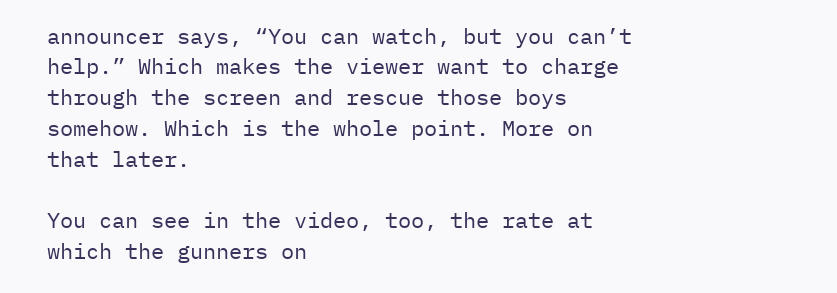announcer says, “You can watch, but you can’t help.” Which makes the viewer want to charge through the screen and rescue those boys somehow. Which is the whole point. More on that later.

You can see in the video, too, the rate at which the gunners on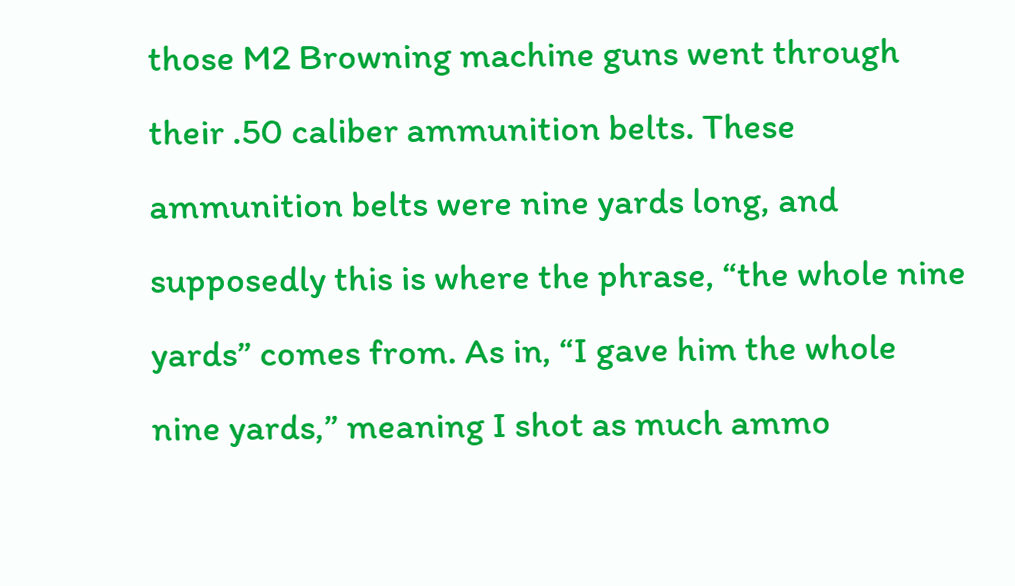those M2 Browning machine guns went through their .50 caliber ammunition belts. These ammunition belts were nine yards long, and supposedly this is where the phrase, “the whole nine yards” comes from. As in, “I gave him the whole nine yards,” meaning I shot as much ammo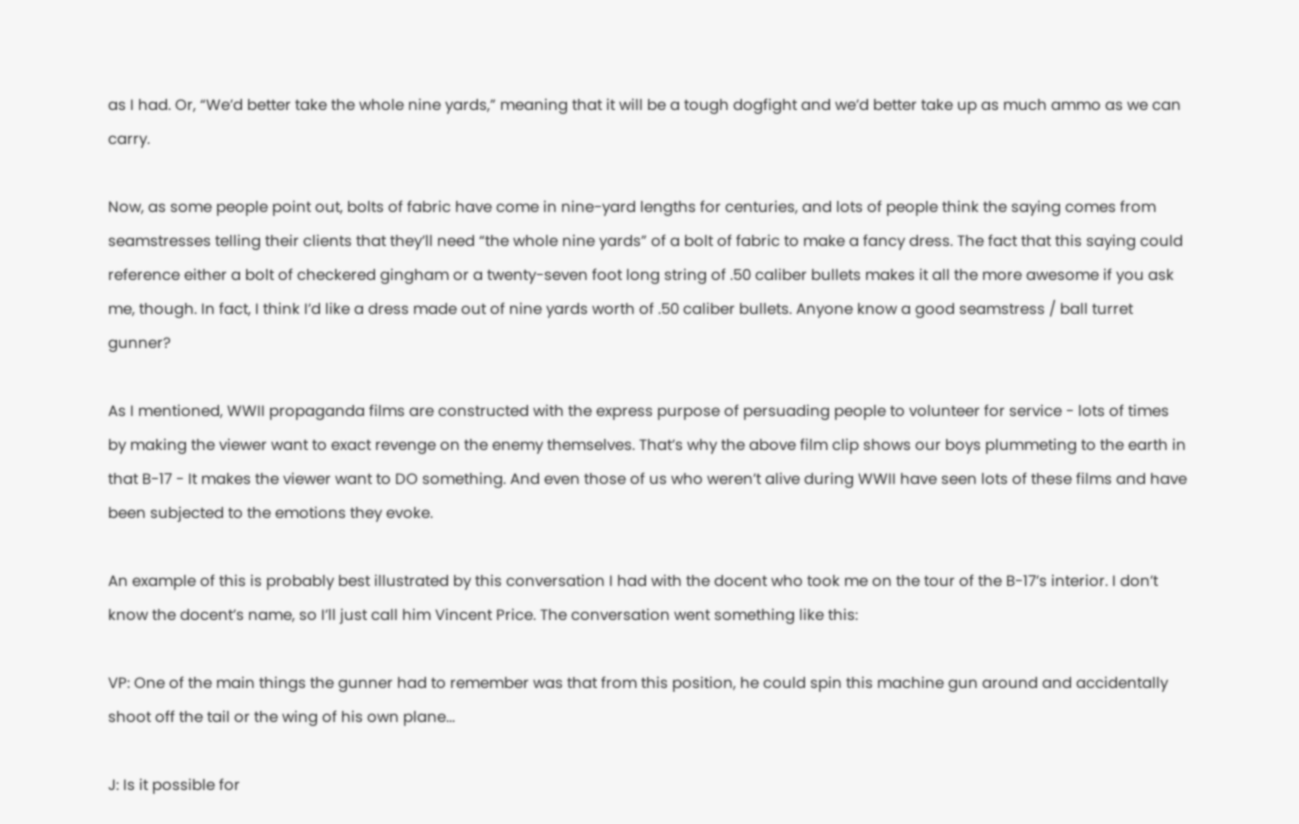as I had. Or, “We’d better take the whole nine yards,” meaning that it will be a tough dogfight and we’d better take up as much ammo as we can carry.

Now, as some people point out, bolts of fabric have come in nine-yard lengths for centuries, and lots of people think the saying comes from seamstresses telling their clients that they’ll need “the whole nine yards” of a bolt of fabric to make a fancy dress. The fact that this saying could reference either a bolt of checkered gingham or a twenty-seven foot long string of .50 caliber bullets makes it all the more awesome if you ask me, though. In fact, I think I’d like a dress made out of nine yards worth of .50 caliber bullets. Anyone know a good seamstress / ball turret gunner?

As I mentioned, WWII propaganda films are constructed with the express purpose of persuading people to volunteer for service - lots of times by making the viewer want to exact revenge on the enemy themselves. That’s why the above film clip shows our boys plummeting to the earth in that B-17 - It makes the viewer want to DO something. And even those of us who weren’t alive during WWII have seen lots of these films and have been subjected to the emotions they evoke.

An example of this is probably best illustrated by this conversation I had with the docent who took me on the tour of the B-17’s interior. I don’t know the docent’s name, so I’ll just call him Vincent Price. The conversation went something like this:

VP: One of the main things the gunner had to remember was that from this position, he could spin this machine gun around and accidentally shoot off the tail or the wing of his own plane...

J: Is it possible for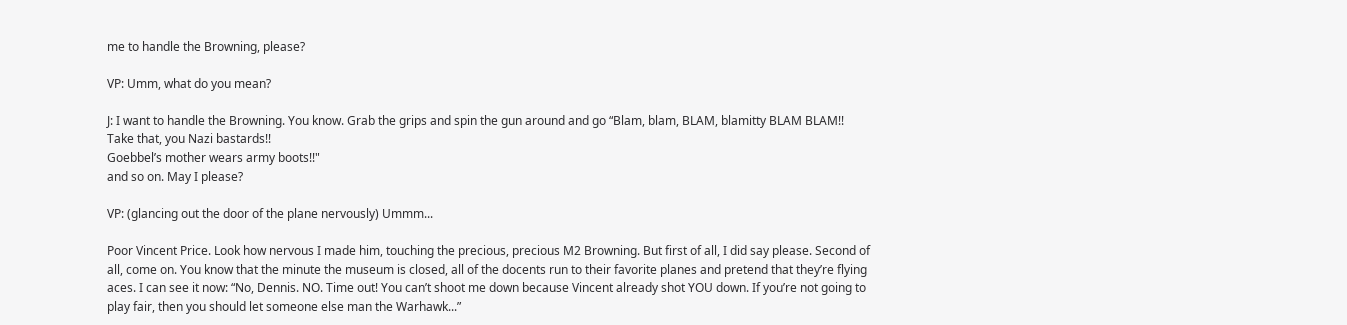me to handle the Browning, please?

VP: Umm, what do you mean?

J: I want to handle the Browning. You know. Grab the grips and spin the gun around and go “Blam, blam, BLAM, blamitty BLAM BLAM!!
Take that, you Nazi bastards!!
Goebbel’s mother wears army boots!!"
and so on. May I please?

VP: (glancing out the door of the plane nervously) Ummm...

Poor Vincent Price. Look how nervous I made him, touching the precious, precious M2 Browning. But first of all, I did say please. Second of all, come on. You know that the minute the museum is closed, all of the docents run to their favorite planes and pretend that they’re flying aces. I can see it now: “No, Dennis. NO. Time out! You can’t shoot me down because Vincent already shot YOU down. If you’re not going to play fair, then you should let someone else man the Warhawk...”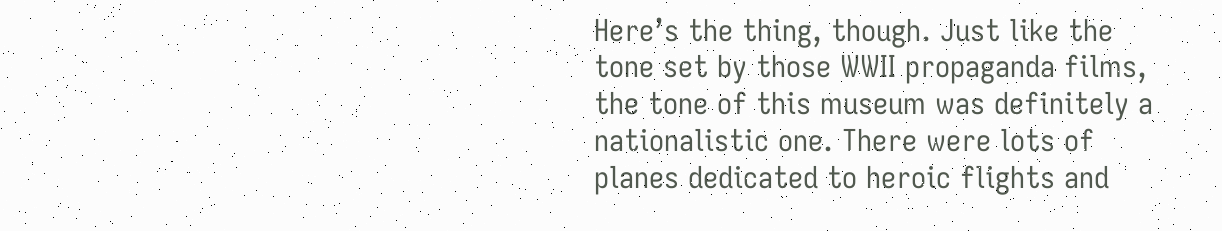Here’s the thing, though. Just like the tone set by those WWII propaganda films, the tone of this museum was definitely a nationalistic one. There were lots of planes dedicated to heroic flights and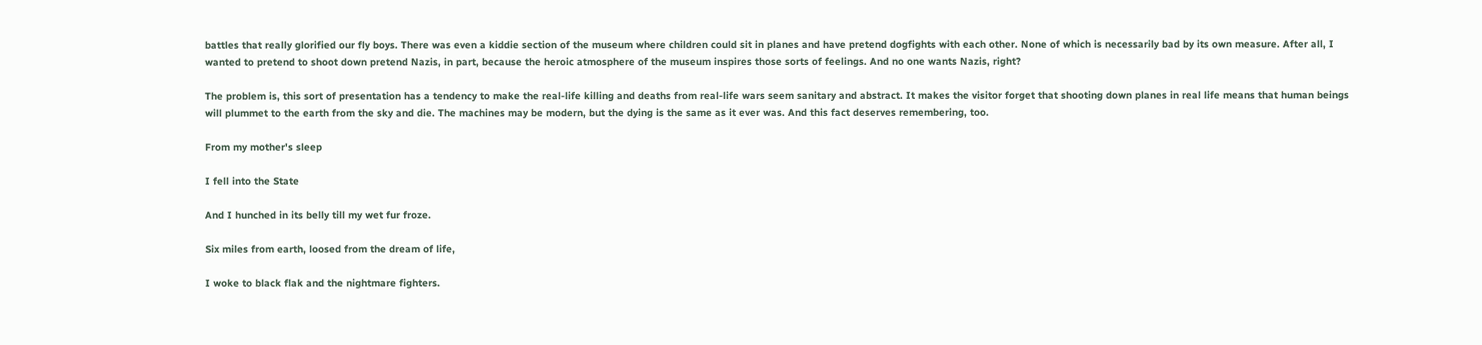battles that really glorified our fly boys. There was even a kiddie section of the museum where children could sit in planes and have pretend dogfights with each other. None of which is necessarily bad by its own measure. After all, I wanted to pretend to shoot down pretend Nazis, in part, because the heroic atmosphere of the museum inspires those sorts of feelings. And no one wants Nazis, right?

The problem is, this sort of presentation has a tendency to make the real-life killing and deaths from real-life wars seem sanitary and abstract. It makes the visitor forget that shooting down planes in real life means that human beings will plummet to the earth from the sky and die. The machines may be modern, but the dying is the same as it ever was. And this fact deserves remembering, too.

From my mother's sleep

I fell into the State

And I hunched in its belly till my wet fur froze.

Six miles from earth, loosed from the dream of life,

I woke to black flak and the nightmare fighters.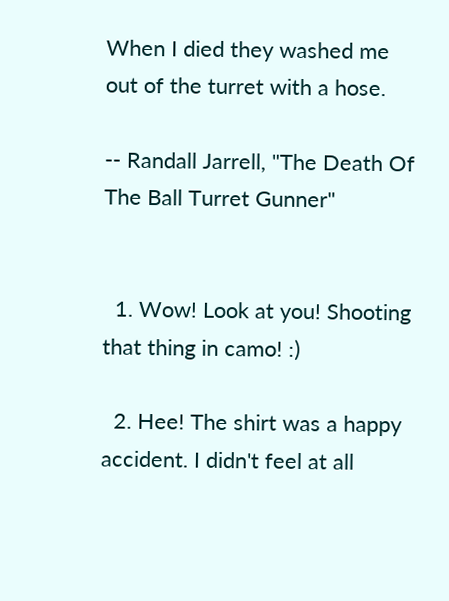When I died they washed me out of the turret with a hose.

-- Randall Jarrell, "The Death Of The Ball Turret Gunner"


  1. Wow! Look at you! Shooting that thing in camo! :)

  2. Hee! The shirt was a happy accident. I didn't feel at all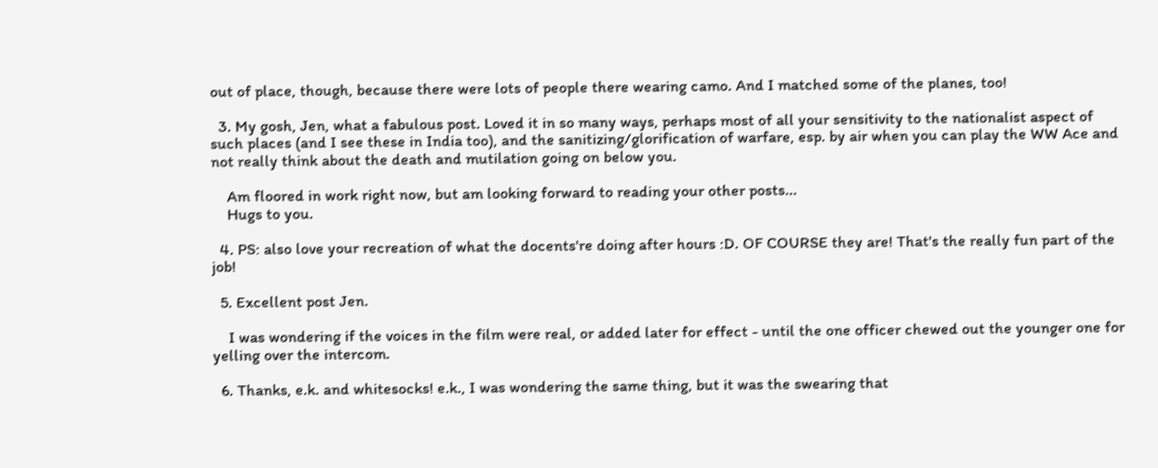out of place, though, because there were lots of people there wearing camo. And I matched some of the planes, too!

  3. My gosh, Jen, what a fabulous post. Loved it in so many ways, perhaps most of all your sensitivity to the nationalist aspect of such places (and I see these in India too), and the sanitizing/glorification of warfare, esp. by air when you can play the WW Ace and not really think about the death and mutilation going on below you.

    Am floored in work right now, but am looking forward to reading your other posts...
    Hugs to you.

  4. PS: also love your recreation of what the docents're doing after hours :D. OF COURSE they are! That's the really fun part of the job!

  5. Excellent post Jen.

    I was wondering if the voices in the film were real, or added later for effect - until the one officer chewed out the younger one for yelling over the intercom.

  6. Thanks, e.k. and whitesocks! e.k., I was wondering the same thing, but it was the swearing that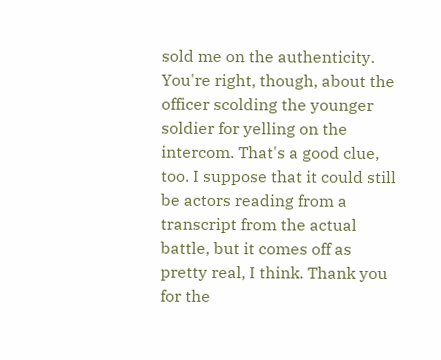sold me on the authenticity. You're right, though, about the officer scolding the younger soldier for yelling on the intercom. That's a good clue, too. I suppose that it could still be actors reading from a transcript from the actual battle, but it comes off as pretty real, I think. Thank you for the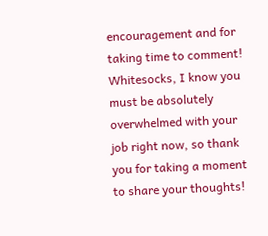encouragement and for taking time to comment! Whitesocks, I know you must be absolutely overwhelmed with your job right now, so thank you for taking a moment to share your thoughts!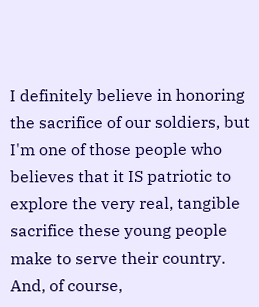I definitely believe in honoring the sacrifice of our soldiers, but I'm one of those people who believes that it IS patriotic to explore the very real, tangible sacrifice these young people make to serve their country. And, of course,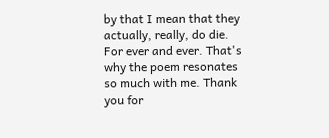by that I mean that they actually, really, do die. For ever and ever. That's why the poem resonates so much with me. Thank you for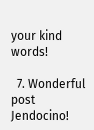your kind words!

  7. Wonderful post Jendocino!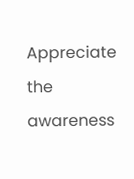Appreciate the awareness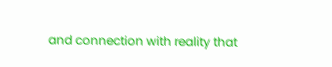and connection with reality that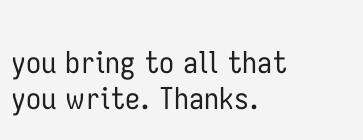you bring to all that you write. Thanks.